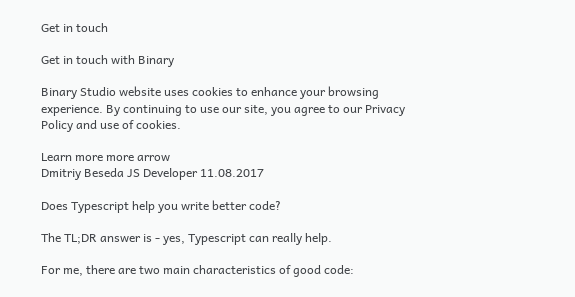Get in touch

Get in touch with Binary

Binary Studio website uses cookies to enhance your browsing experience. By continuing to use our site, you agree to our Privacy Policy and use of cookies.

Learn more more arrow
Dmitriy Beseda JS Developer 11.08.2017

Does Typescript help you write better code?

The TL;DR answer is - yes, Typescript can really help.

For me, there are two main characteristics of good code: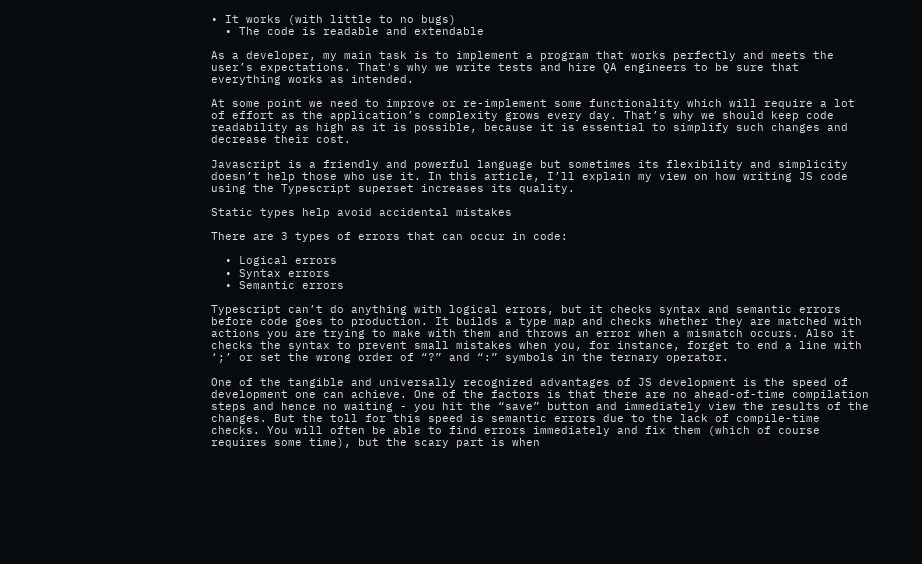• It works (with little to no bugs)
  • The code is readable and extendable

As a developer, my main task is to implement a program that works perfectly and meets the user’s expectations. That's why we write tests and hire QA engineers to be sure that everything works as intended.

At some point we need to improve or re-implement some functionality which will require a lot of effort as the application’s complexity grows every day. That’s why we should keep code readability as high as it is possible, because it is essential to simplify such changes and decrease their cost.

Javascript is a friendly and powerful language but sometimes its flexibility and simplicity doesn’t help those who use it. In this article, I’ll explain my view on how writing JS code using the Typescript superset increases its quality.

Static types help avoid accidental mistakes

There are 3 types of errors that can occur in code:

  • Logical errors
  • Syntax errors
  • Semantic errors

Typescript can’t do anything with logical errors, but it checks syntax and semantic errors before code goes to production. It builds a type map and checks whether they are matched with actions you are trying to make with them and throws an error when a mismatch occurs. Also it checks the syntax to prevent small mistakes when you, for instance, forget to end a line with ‘;’ or set the wrong order of “?” and “:” symbols in the ternary operator.

One of the tangible and universally recognized advantages of JS development is the speed of development one can achieve. One of the factors is that there are no ahead-of-time compilation steps and hence no waiting - you hit the “save” button and immediately view the results of the changes. But the toll for this speed is semantic errors due to the lack of compile-time checks. You will often be able to find errors immediately and fix them (which of course requires some time), but the scary part is when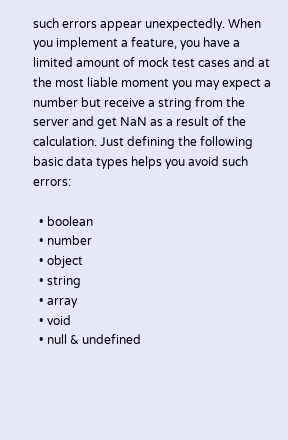such errors appear unexpectedly. When you implement a feature, you have a limited amount of mock test cases and at the most liable moment you may expect a number but receive a string from the server and get NaN as a result of the calculation. Just defining the following basic data types helps you avoid such errors:

  • boolean
  • number
  • object
  • string
  • array
  • void
  • null & undefined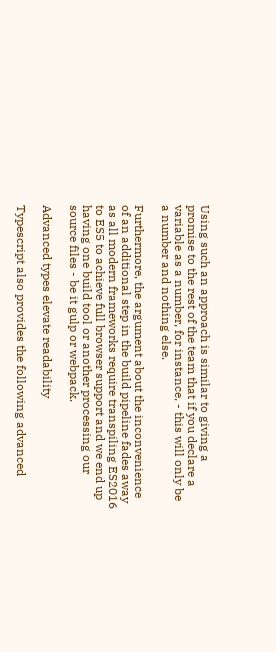Using such an approach is similar to giving a promise to the rest of the team that if you declare a variable as a number, for instance, - this will only be a number and nothing else.

Furthermore, the argument about the inconvenience of an additional step in the build pipeline fades away as all modern frameworks require transpiling ES2016 to ES5 to achieve full browser support and we end up having one build tool or another processing our source files - be it gulp or webpack.

Advanced types elevate readability

Typescript also provides the following advanced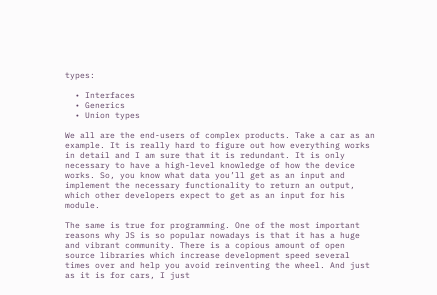types:

  • Interfaces
  • Generics
  • Union types

We all are the end-users of complex products. Take a car as an example. It is really hard to figure out how everything works in detail and I am sure that it is redundant. It is only necessary to have a high-level knowledge of how the device works. So, you know what data you’ll get as an input and implement the necessary functionality to return an output, which other developers expect to get as an input for his module.

The same is true for programming. One of the most important reasons why JS is so popular nowadays is that it has a huge and vibrant community. There is a copious amount of open source libraries which increase development speed several times over and help you avoid reinventing the wheel. And just as it is for cars, I just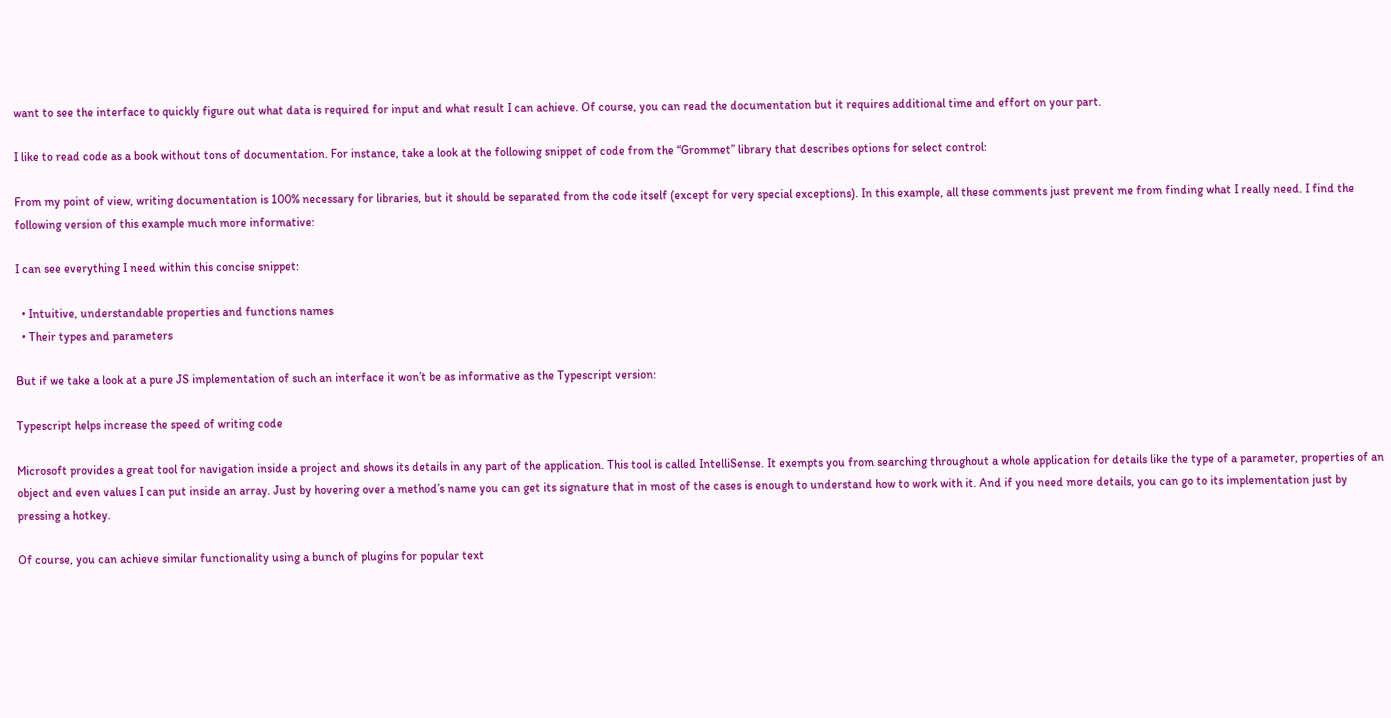want to see the interface to quickly figure out what data is required for input and what result I can achieve. Of course, you can read the documentation but it requires additional time and effort on your part.

I like to read code as a book without tons of documentation. For instance, take a look at the following snippet of code from the “Grommet” library that describes options for select control:

From my point of view, writing documentation is 100% necessary for libraries, but it should be separated from the code itself (except for very special exceptions). In this example, all these comments just prevent me from finding what I really need. I find the following version of this example much more informative:

I can see everything I need within this concise snippet:

  • Intuitive, understandable properties and functions names
  • Their types and parameters

But if we take a look at a pure JS implementation of such an interface it won’t be as informative as the Typescript version:

Typescript helps increase the speed of writing code

Microsoft provides a great tool for navigation inside a project and shows its details in any part of the application. This tool is called IntelliSense. It exempts you from searching throughout a whole application for details like the type of a parameter, properties of an object and even values I can put inside an array. Just by hovering over a method’s name you can get its signature that in most of the cases is enough to understand how to work with it. And if you need more details, you can go to its implementation just by pressing a hotkey.

Of course, you can achieve similar functionality using a bunch of plugins for popular text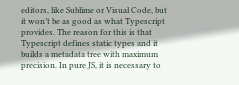editors, like Sublime or Visual Code, but it won’t be as good as what Typescript provides. The reason for this is that Typescript defines static types and it builds a metadata tree with maximum precision. In pure JS, it is necessary to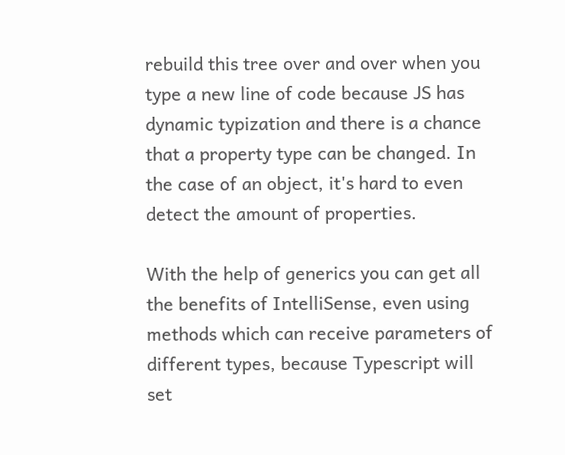rebuild this tree over and over when you type a new line of code because JS has dynamic typization and there is a chance that a property type can be changed. In the case of an object, it's hard to even detect the amount of properties.

With the help of generics you can get all the benefits of IntelliSense, even using methods which can receive parameters of different types, because Typescript will set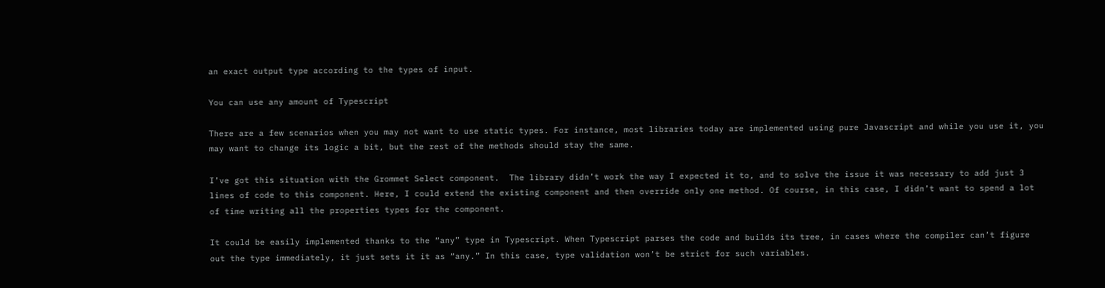an exact output type according to the types of input.

You can use any amount of Typescript

There are a few scenarios when you may not want to use static types. For instance, most libraries today are implemented using pure Javascript and while you use it, you may want to change its logic a bit, but the rest of the methods should stay the same.

I’ve got this situation with the Grommet Select component.  The library didn’t work the way I expected it to, and to solve the issue it was necessary to add just 3 lines of code to this component. Here, I could extend the existing component and then override only one method. Of course, in this case, I didn’t want to spend a lot of time writing all the properties types for the component.

It could be easily implemented thanks to the “any” type in Typescript. When Typescript parses the code and builds its tree, in cases where the compiler can’t figure out the type immediately, it just sets it it as “any.” In this case, type validation won’t be strict for such variables.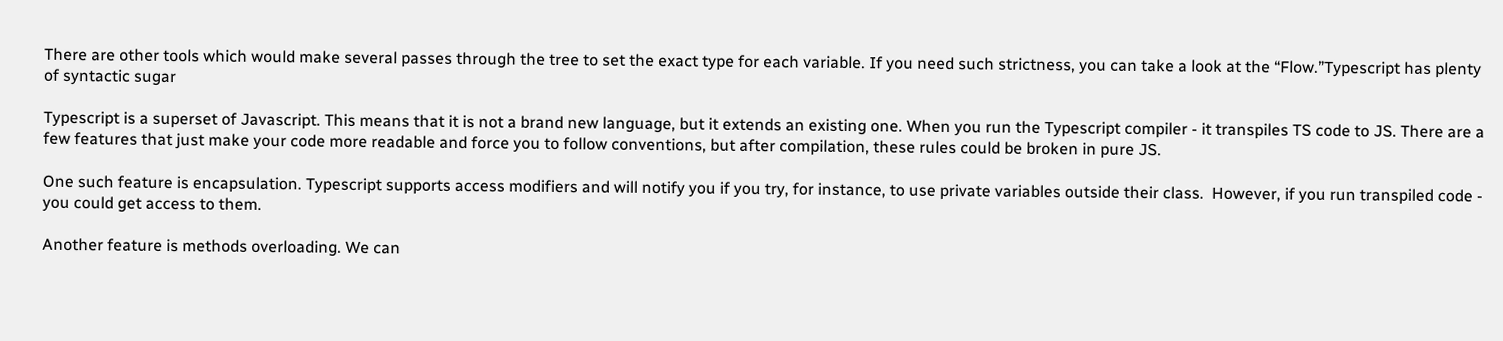There are other tools which would make several passes through the tree to set the exact type for each variable. If you need such strictness, you can take a look at the “Flow.”Typescript has plenty of syntactic sugar

Typescript is a superset of Javascript. This means that it is not a brand new language, but it extends an existing one. When you run the Typescript compiler - it transpiles TS code to JS. There are a few features that just make your code more readable and force you to follow conventions, but after compilation, these rules could be broken in pure JS.

One such feature is encapsulation. Typescript supports access modifiers and will notify you if you try, for instance, to use private variables outside their class.  However, if you run transpiled code - you could get access to them.

Another feature is methods overloading. We can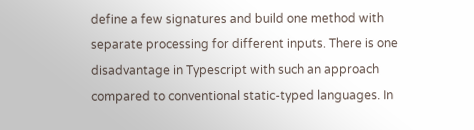define a few signatures and build one method with separate processing for different inputs. There is one disadvantage in Typescript with such an approach compared to conventional static-typed languages. In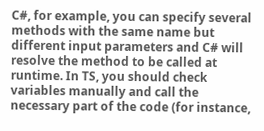C#, for example, you can specify several methods with the same name but different input parameters and C# will resolve the method to be called at runtime. In TS, you should check variables manually and call the necessary part of the code (for instance,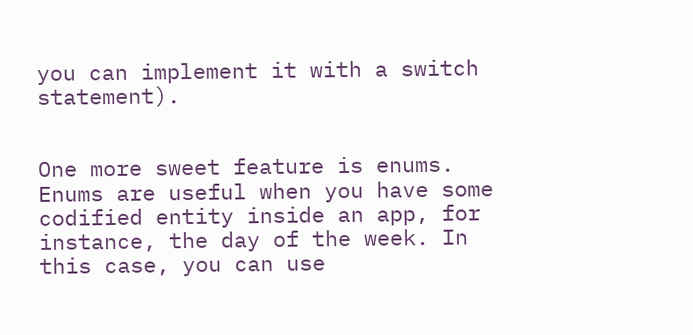you can implement it with a switch statement).


One more sweet feature is enums. Enums are useful when you have some codified entity inside an app, for instance, the day of the week. In this case, you can use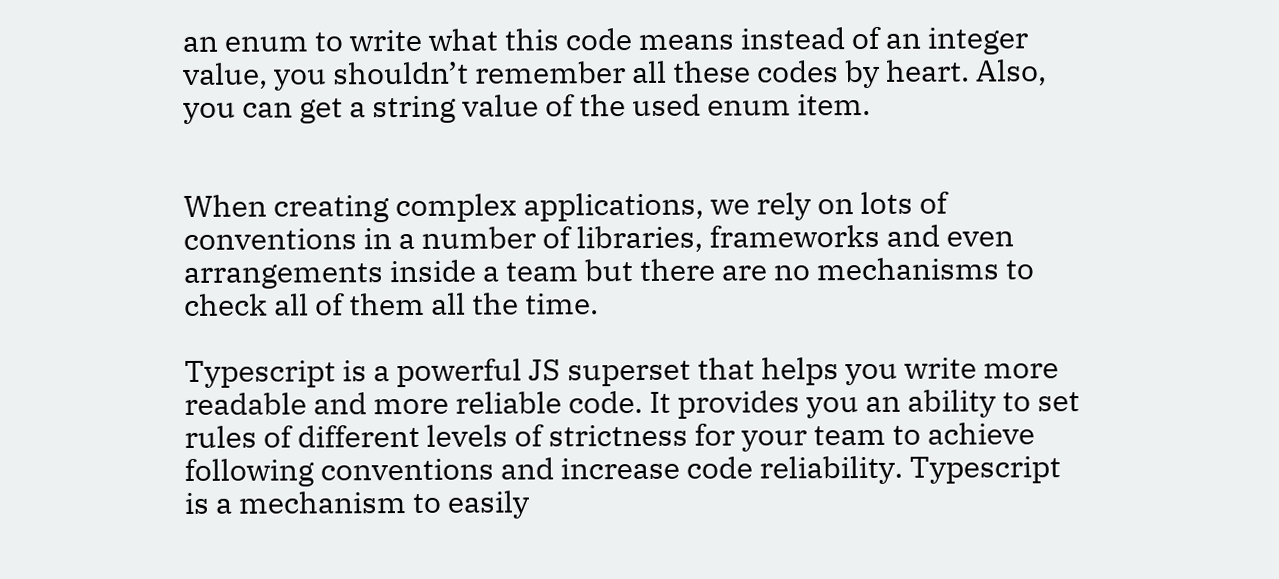an enum to write what this code means instead of an integer value, you shouldn’t remember all these codes by heart. Also, you can get a string value of the used enum item.


When creating complex applications, we rely on lots of conventions in a number of libraries, frameworks and even arrangements inside a team but there are no mechanisms to check all of them all the time.

Typescript is a powerful JS superset that helps you write more readable and more reliable code. It provides you an ability to set rules of different levels of strictness for your team to achieve following conventions and increase code reliability. Typescript is a mechanism to easily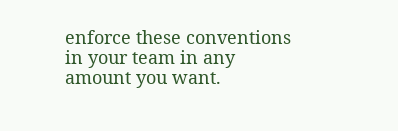enforce these conventions in your team in any amount you want.